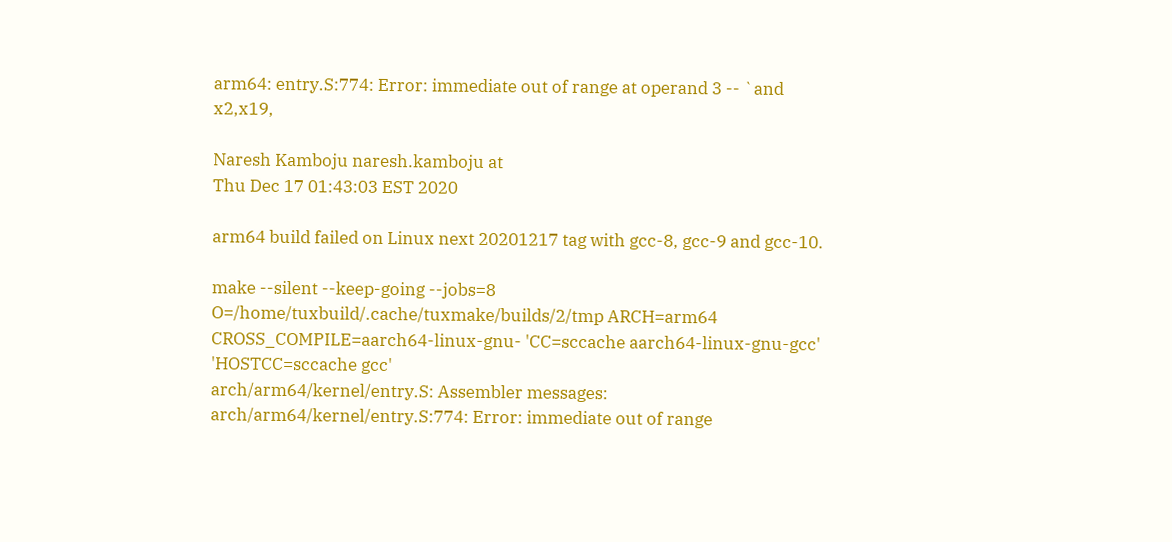arm64: entry.S:774: Error: immediate out of range at operand 3 -- `and x2,x19,

Naresh Kamboju naresh.kamboju at
Thu Dec 17 01:43:03 EST 2020

arm64 build failed on Linux next 20201217 tag with gcc-8, gcc-9 and gcc-10.

make --silent --keep-going --jobs=8
O=/home/tuxbuild/.cache/tuxmake/builds/2/tmp ARCH=arm64
CROSS_COMPILE=aarch64-linux-gnu- 'CC=sccache aarch64-linux-gnu-gcc'
'HOSTCC=sccache gcc'
arch/arm64/kernel/entry.S: Assembler messages:
arch/arm64/kernel/entry.S:774: Error: immediate out of range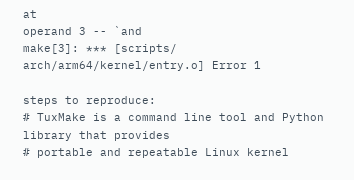at
operand 3 -- `and
make[3]: *** [scripts/ arch/arm64/kernel/entry.o] Error 1

steps to reproduce:
# TuxMake is a command line tool and Python library that provides
# portable and repeatable Linux kernel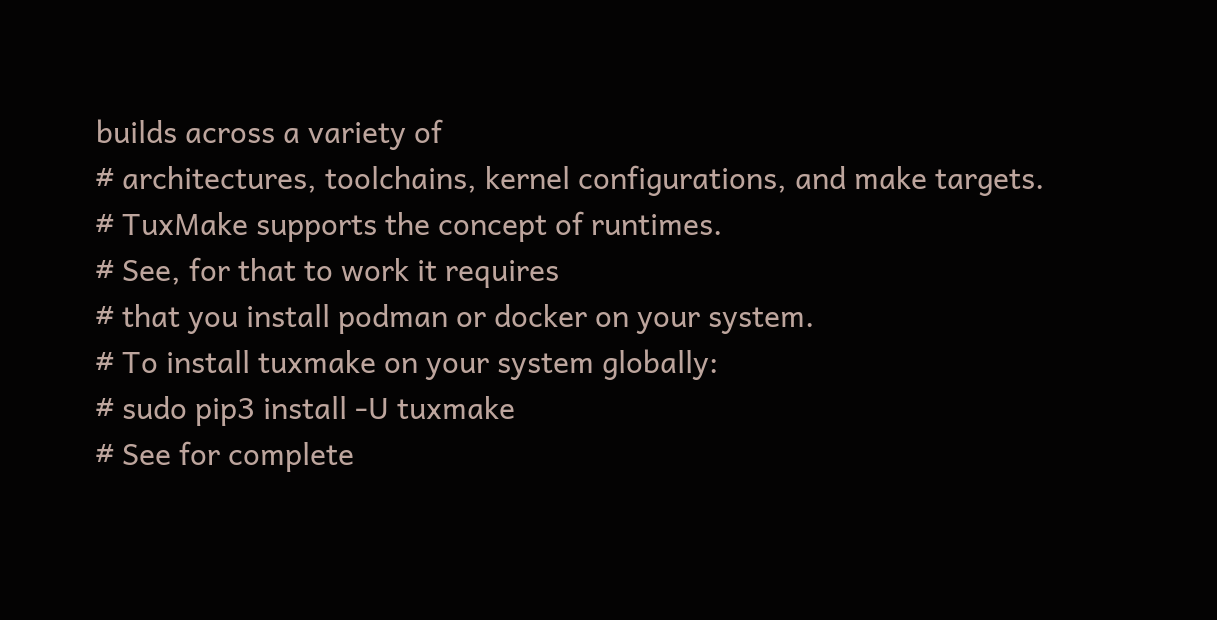builds across a variety of
# architectures, toolchains, kernel configurations, and make targets.
# TuxMake supports the concept of runtimes.
# See, for that to work it requires
# that you install podman or docker on your system.
# To install tuxmake on your system globally:
# sudo pip3 install -U tuxmake
# See for complete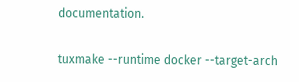documentation.

tuxmake --runtime docker --target-arch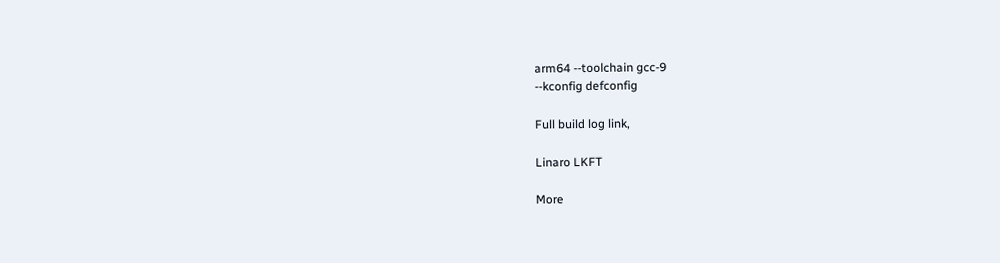arm64 --toolchain gcc-9
--kconfig defconfig

Full build log link,

Linaro LKFT

More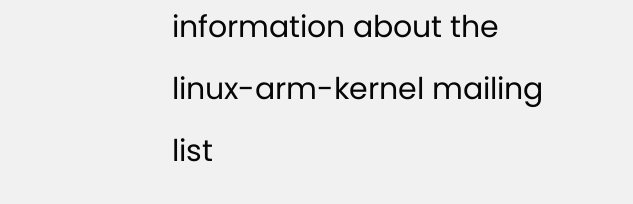information about the linux-arm-kernel mailing list